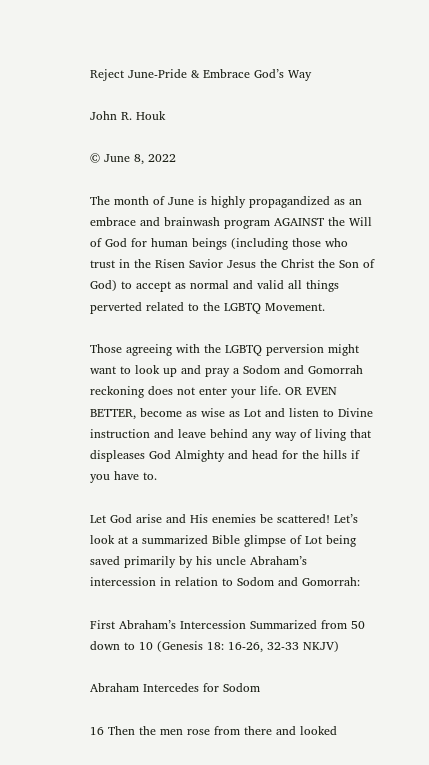Reject June-Pride & Embrace God’s Way

John R. Houk

© June 8, 2022

The month of June is highly propagandized as an embrace and brainwash program AGAINST the Will of God for human beings (including those who trust in the Risen Savior Jesus the Christ the Son of God) to accept as normal and valid all things perverted related to the LGBTQ Movement.

Those agreeing with the LGBTQ perversion might want to look up and pray a Sodom and Gomorrah reckoning does not enter your life. OR EVEN BETTER, become as wise as Lot and listen to Divine instruction and leave behind any way of living that displeases God Almighty and head for the hills if you have to.

Let God arise and His enemies be scattered! Let’s look at a summarized Bible glimpse of Lot being saved primarily by his uncle Abraham’s intercession in relation to Sodom and Gomorrah:

First Abraham’s Intercession Summarized from 50 down to 10 (Genesis 18: 16-26, 32-33 NKJV)

Abraham Intercedes for Sodom

16 Then the men rose from there and looked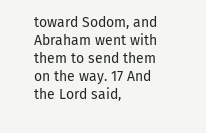toward Sodom, and Abraham went with them to send them on the way. 17 And the Lord said,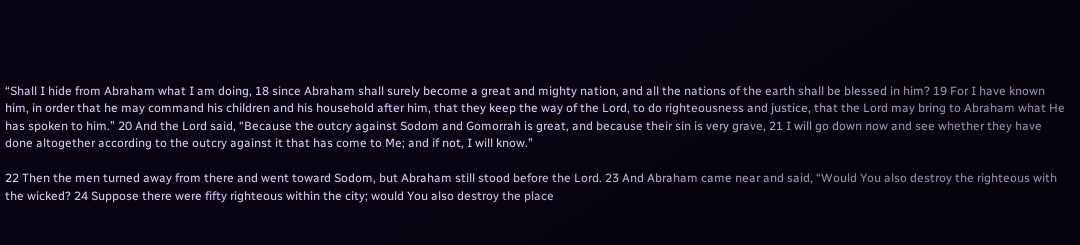“Shall I hide from Abraham what I am doing, 18 since Abraham shall surely become a great and mighty nation, and all the nations of the earth shall be blessed in him? 19 For I have known him, in order that he may command his children and his household after him, that they keep the way of the Lord, to do righteousness and justice, that the Lord may bring to Abraham what He has spoken to him.” 20 And the Lord said, “Because the outcry against Sodom and Gomorrah is great, and because their sin is very grave, 21 I will go down now and see whether they have done altogether according to the outcry against it that has come to Me; and if not, I will know.”

22 Then the men turned away from there and went toward Sodom, but Abraham still stood before the Lord. 23 And Abraham came near and said, “Would You also destroy the righteous with the wicked? 24 Suppose there were fifty righteous within the city; would You also destroy the place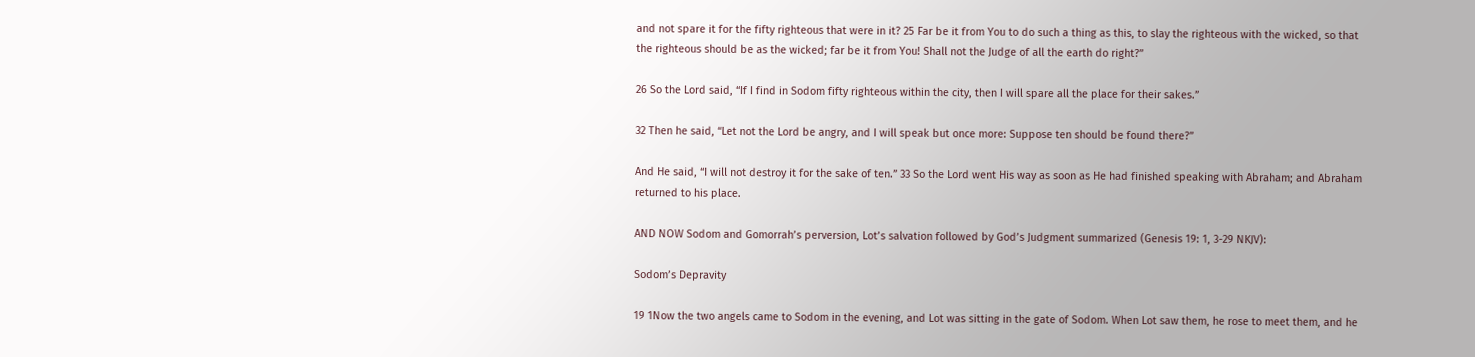and not spare it for the fifty righteous that were in it? 25 Far be it from You to do such a thing as this, to slay the righteous with the wicked, so that the righteous should be as the wicked; far be it from You! Shall not the Judge of all the earth do right?”

26 So the Lord said, “If I find in Sodom fifty righteous within the city, then I will spare all the place for their sakes.”

32 Then he said, “Let not the Lord be angry, and I will speak but once more: Suppose ten should be found there?”

And He said, “I will not destroy it for the sake of ten.” 33 So the Lord went His way as soon as He had finished speaking with Abraham; and Abraham returned to his place.

AND NOW Sodom and Gomorrah’s perversion, Lot’s salvation followed by God’s Judgment summarized (Genesis 19: 1, 3-29 NKJV):

Sodom’s Depravity

19 1Now the two angels came to Sodom in the evening, and Lot was sitting in the gate of Sodom. When Lot saw them, he rose to meet them, and he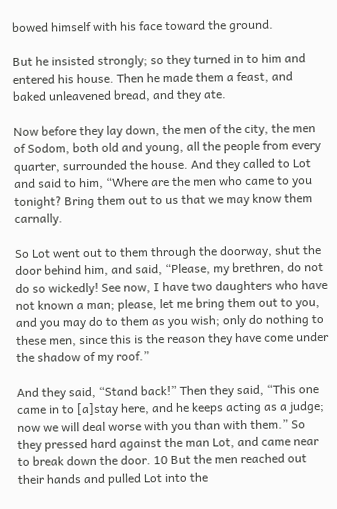bowed himself with his face toward the ground.

But he insisted strongly; so they turned in to him and entered his house. Then he made them a feast, and baked unleavened bread, and they ate.

Now before they lay down, the men of the city, the men of Sodom, both old and young, all the people from every quarter, surrounded the house. And they called to Lot and said to him, “Where are the men who came to you tonight? Bring them out to us that we may know them carnally.

So Lot went out to them through the doorway, shut the door behind him, and said, “Please, my brethren, do not do so wickedly! See now, I have two daughters who have not known a man; please, let me bring them out to you, and you may do to them as you wish; only do nothing to these men, since this is the reason they have come under the shadow of my roof.”

And they said, “Stand back!” Then they said, “This one came in to [a]stay here, and he keeps acting as a judge; now we will deal worse with you than with them.” So they pressed hard against the man Lot, and came near to break down the door. 10 But the men reached out their hands and pulled Lot into the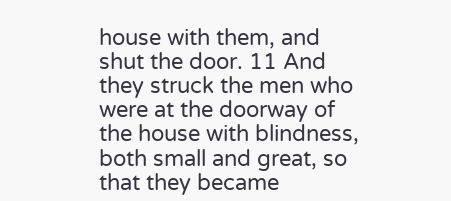house with them, and shut the door. 11 And they struck the men who were at the doorway of the house with blindness, both small and great, so that they became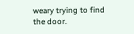weary trying to find the door.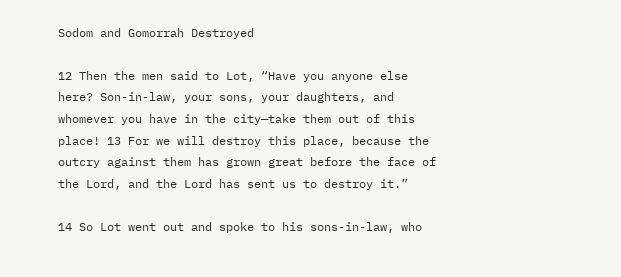Sodom and Gomorrah Destroyed

12 Then the men said to Lot, “Have you anyone else here? Son-in-law, your sons, your daughters, and whomever you have in the city—take them out of this place! 13 For we will destroy this place, because the outcry against them has grown great before the face of the Lord, and the Lord has sent us to destroy it.”

14 So Lot went out and spoke to his sons-in-law, who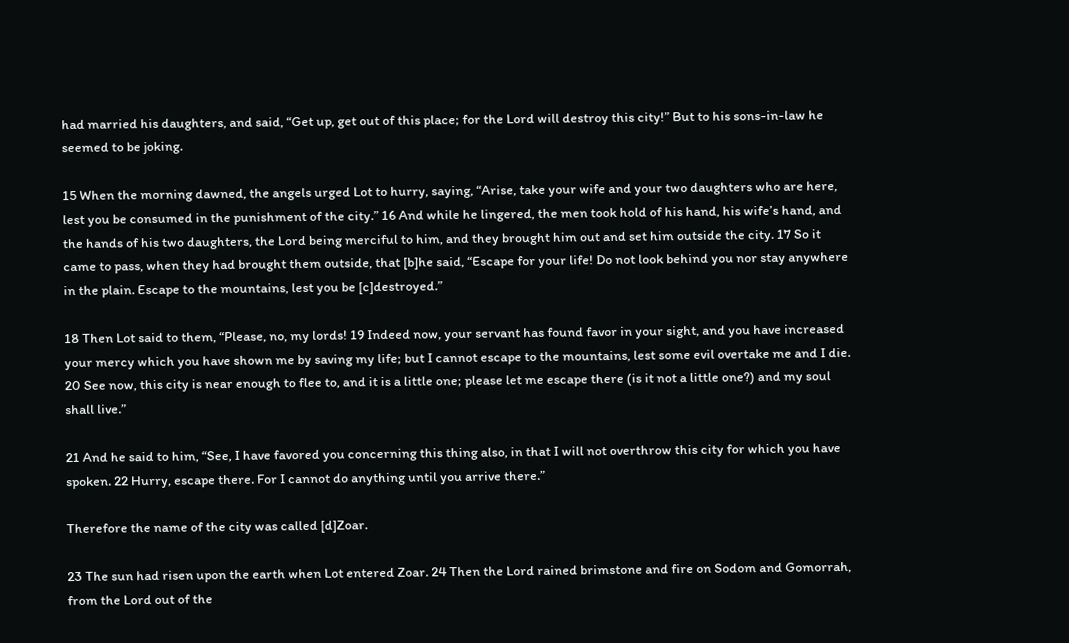had married his daughters, and said, “Get up, get out of this place; for the Lord will destroy this city!” But to his sons-in-law he seemed to be joking.

15 When the morning dawned, the angels urged Lot to hurry, saying, “Arise, take your wife and your two daughters who are here, lest you be consumed in the punishment of the city.” 16 And while he lingered, the men took hold of his hand, his wife’s hand, and the hands of his two daughters, the Lord being merciful to him, and they brought him out and set him outside the city. 17 So it came to pass, when they had brought them outside, that [b]he said, “Escape for your life! Do not look behind you nor stay anywhere in the plain. Escape to the mountains, lest you be [c]destroyed.”

18 Then Lot said to them, “Please, no, my lords! 19 Indeed now, your servant has found favor in your sight, and you have increased your mercy which you have shown me by saving my life; but I cannot escape to the mountains, lest some evil overtake me and I die. 20 See now, this city is near enough to flee to, and it is a little one; please let me escape there (is it not a little one?) and my soul shall live.”

21 And he said to him, “See, I have favored you concerning this thing also, in that I will not overthrow this city for which you have spoken. 22 Hurry, escape there. For I cannot do anything until you arrive there.”

Therefore the name of the city was called [d]Zoar.

23 The sun had risen upon the earth when Lot entered Zoar. 24 Then the Lord rained brimstone and fire on Sodom and Gomorrah, from the Lord out of the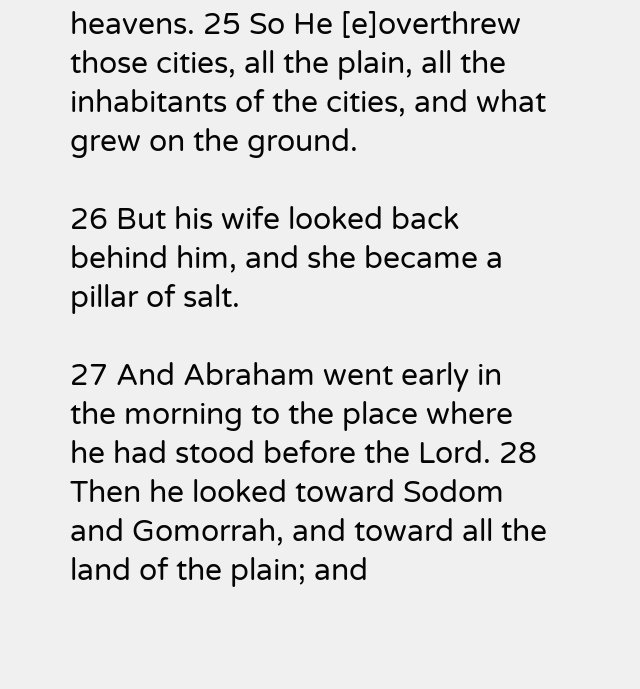heavens. 25 So He [e]overthrew those cities, all the plain, all the inhabitants of the cities, and what grew on the ground.

26 But his wife looked back behind him, and she became a pillar of salt.

27 And Abraham went early in the morning to the place where he had stood before the Lord. 28 Then he looked toward Sodom and Gomorrah, and toward all the land of the plain; and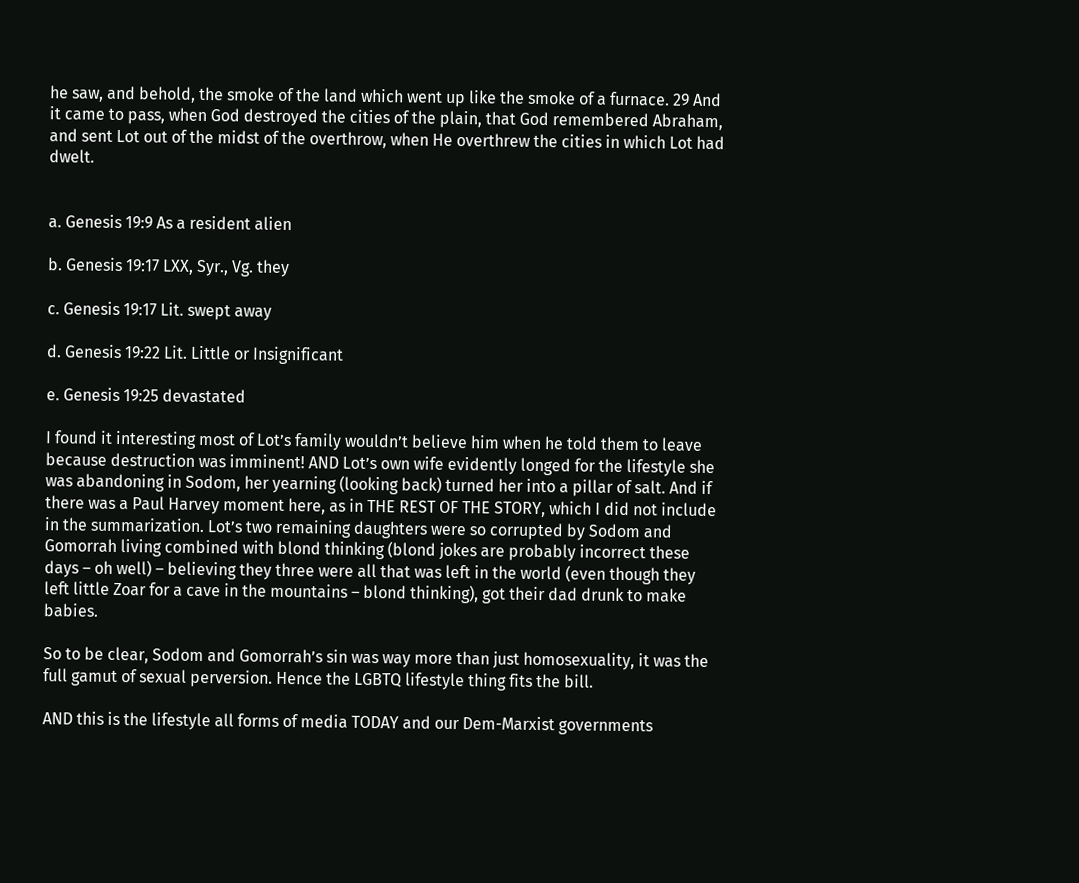he saw, and behold, the smoke of the land which went up like the smoke of a furnace. 29 And it came to pass, when God destroyed the cities of the plain, that God remembered Abraham, and sent Lot out of the midst of the overthrow, when He overthrew the cities in which Lot had dwelt.


a. Genesis 19:9 As a resident alien

b. Genesis 19:17 LXX, Syr., Vg. they

c. Genesis 19:17 Lit. swept away

d. Genesis 19:22 Lit. Little or Insignificant

e. Genesis 19:25 devastated

I found it interesting most of Lot’s family wouldn’t believe him when he told them to leave because destruction was imminent! AND Lot’s own wife evidently longed for the lifestyle she was abandoning in Sodom, her yearning (looking back) turned her into a pillar of salt. And if there was a Paul Harvey moment here, as in THE REST OF THE STORY, which I did not include in the summarization. Lot’s two remaining daughters were so corrupted by Sodom and Gomorrah living combined with blond thinking (blond jokes are probably incorrect these days – oh well) – believing they three were all that was left in the world (even though they left little Zoar for a cave in the mountains – blond thinking), got their dad drunk to make babies.

So to be clear, Sodom and Gomorrah’s sin was way more than just homosexuality, it was the full gamut of sexual perversion. Hence the LGBTQ lifestyle thing fits the bill.

AND this is the lifestyle all forms of media TODAY and our Dem-Marxist governments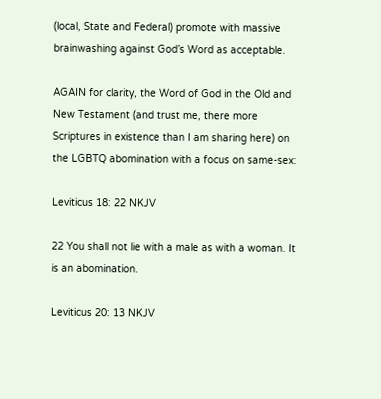(local, State and Federal) promote with massive brainwashing against God’s Word as acceptable.

AGAIN for clarity, the Word of God in the Old and New Testament (and trust me, there more Scriptures in existence than I am sharing here) on the LGBTQ abomination with a focus on same-sex:

Leviticus 18: 22 NKJV

22 You shall not lie with a male as with a woman. It is an abomination.

Leviticus 20: 13 NKJV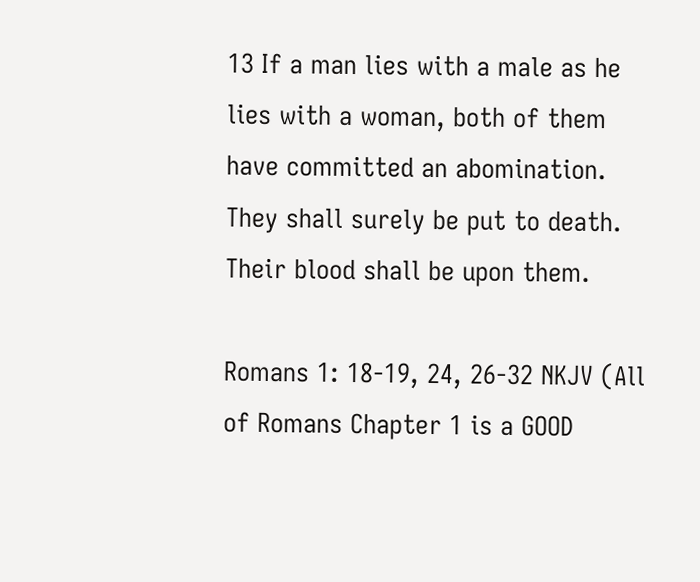13 If a man lies with a male as he lies with a woman, both of them have committed an abomination. They shall surely be put to death. Their blood shall be upon them.

Romans 1: 18-19, 24, 26-32 NKJV (All of Romans Chapter 1 is a GOOD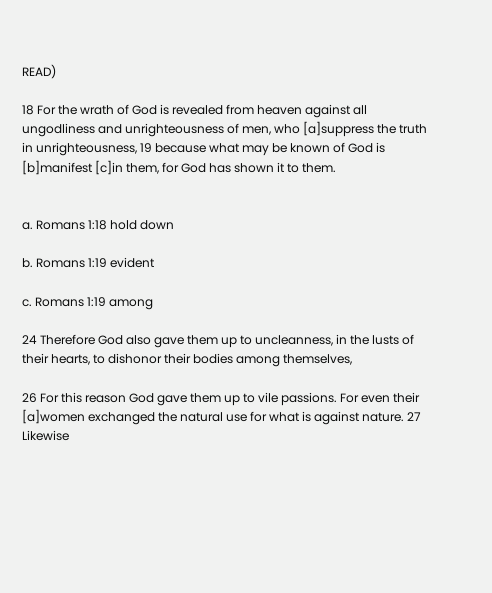READ)

18 For the wrath of God is revealed from heaven against all ungodliness and unrighteousness of men, who [a]suppress the truth in unrighteousness, 19 because what may be known of God is [b]manifest [c]in them, for God has shown it to them.


a. Romans 1:18 hold down

b. Romans 1:19 evident

c. Romans 1:19 among

24 Therefore God also gave them up to uncleanness, in the lusts of their hearts, to dishonor their bodies among themselves,

26 For this reason God gave them up to vile passions. For even their [a]women exchanged the natural use for what is against nature. 27 Likewise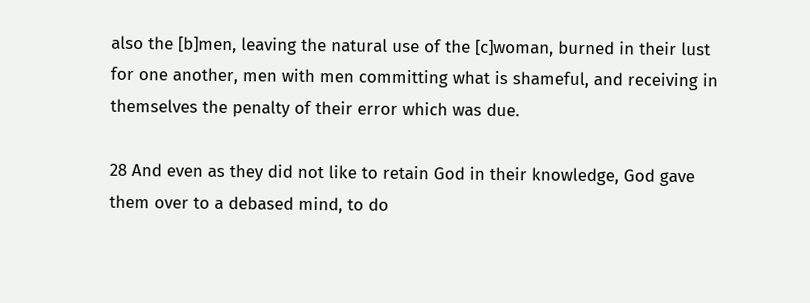also the [b]men, leaving the natural use of the [c]woman, burned in their lust for one another, men with men committing what is shameful, and receiving in themselves the penalty of their error which was due.

28 And even as they did not like to retain God in their knowledge, God gave them over to a debased mind, to do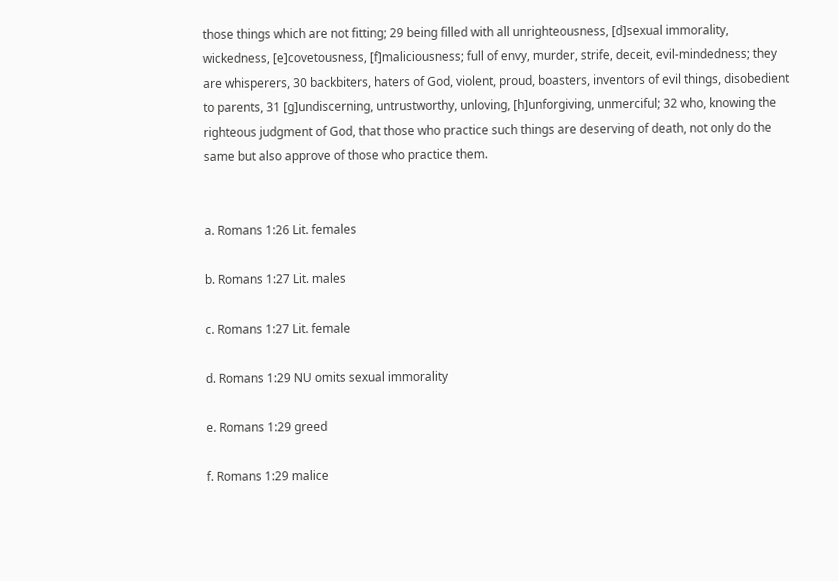those things which are not fitting; 29 being filled with all unrighteousness, [d]sexual immorality, wickedness, [e]covetousness, [f]maliciousness; full of envy, murder, strife, deceit, evil-mindedness; they are whisperers, 30 backbiters, haters of God, violent, proud, boasters, inventors of evil things, disobedient to parents, 31 [g]undiscerning, untrustworthy, unloving, [h]unforgiving, unmerciful; 32 who, knowing the righteous judgment of God, that those who practice such things are deserving of death, not only do the same but also approve of those who practice them.


a. Romans 1:26 Lit. females

b. Romans 1:27 Lit. males

c. Romans 1:27 Lit. female

d. Romans 1:29 NU omits sexual immorality

e. Romans 1:29 greed

f. Romans 1:29 malice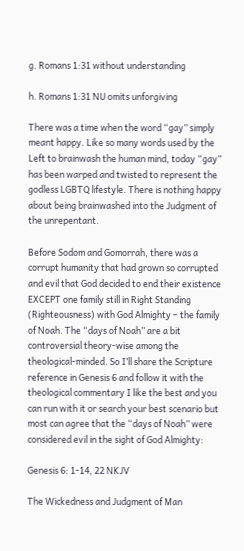g. Romans 1:31 without understanding

h. Romans 1:31 NU omits unforgiving

There was a time when the word “gay” simply meant happy. Like so many words used by the Left to brainwash the human mind, today “gay” has been warped and twisted to represent the godless LGBTQ lifestyle. There is nothing happy about being brainwashed into the Judgment of the unrepentant.

Before Sodom and Gomorrah, there was a corrupt humanity that had grown so corrupted and evil that God decided to end their existence EXCEPT one family still in Right Standing (Righteousness) with God Almighty – the family of Noah. The “days of Noah” are a bit controversial theory-wise among the theological-minded. So I’ll share the Scripture reference in Genesis 6 and follow it with the theological commentary I like the best and you can run with it or search your best scenario but most can agree that the “days of Noah” were considered evil in the sight of God Almighty:

Genesis 6: 1-14, 22 NKJV

The Wickedness and Judgment of Man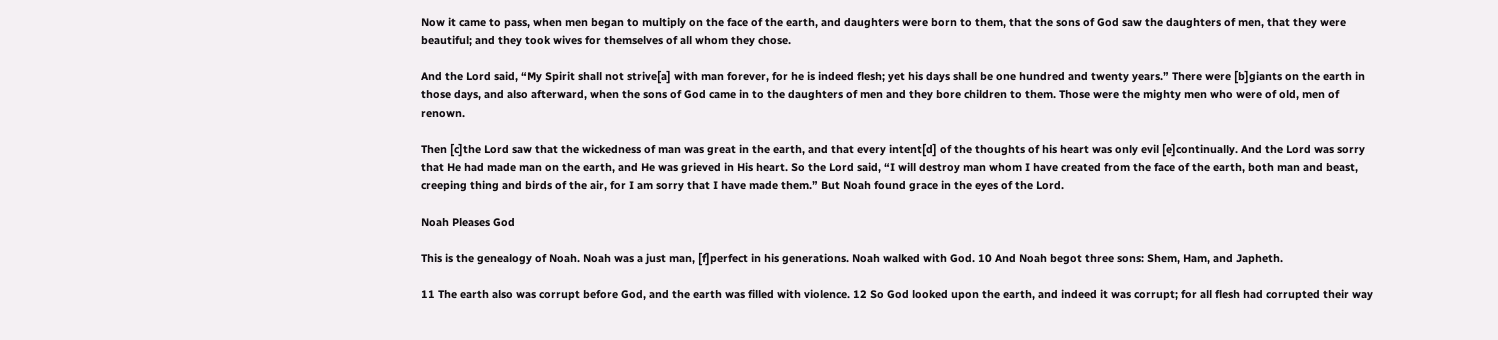Now it came to pass, when men began to multiply on the face of the earth, and daughters were born to them, that the sons of God saw the daughters of men, that they were beautiful; and they took wives for themselves of all whom they chose.

And the Lord said, “My Spirit shall not strive[a] with man forever, for he is indeed flesh; yet his days shall be one hundred and twenty years.” There were [b]giants on the earth in those days, and also afterward, when the sons of God came in to the daughters of men and they bore children to them. Those were the mighty men who were of old, men of renown.

Then [c]the Lord saw that the wickedness of man was great in the earth, and that every intent[d] of the thoughts of his heart was only evil [e]continually. And the Lord was sorry that He had made man on the earth, and He was grieved in His heart. So the Lord said, “I will destroy man whom I have created from the face of the earth, both man and beast, creeping thing and birds of the air, for I am sorry that I have made them.” But Noah found grace in the eyes of the Lord.

Noah Pleases God

This is the genealogy of Noah. Noah was a just man, [f]perfect in his generations. Noah walked with God. 10 And Noah begot three sons: Shem, Ham, and Japheth.

11 The earth also was corrupt before God, and the earth was filled with violence. 12 So God looked upon the earth, and indeed it was corrupt; for all flesh had corrupted their way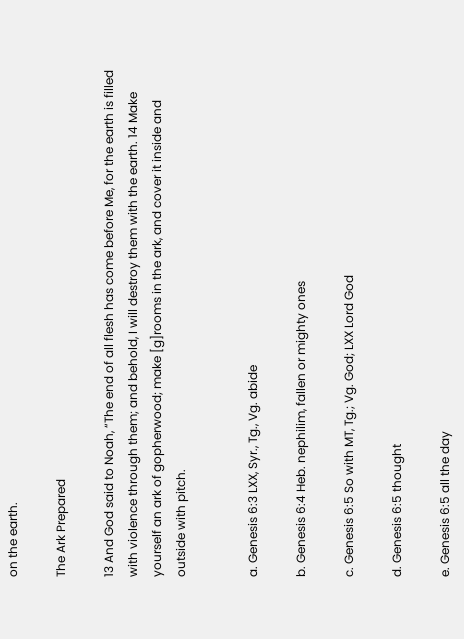on the earth.

The Ark Prepared

13 And God said to Noah, “The end of all flesh has come before Me, for the earth is filled with violence through them; and behold, I will destroy them with the earth. 14 Make yourself an ark of gopherwood; make [g]rooms in the ark, and cover it inside and outside with pitch.


a. Genesis 6:3 LXX, Syr., Tg., Vg. abide

b. Genesis 6:4 Heb. nephilim, fallen or mighty ones

c. Genesis 6:5 So with MT, Tg.; Vg. God; LXX Lord God

d. Genesis 6:5 thought

e. Genesis 6:5 all the day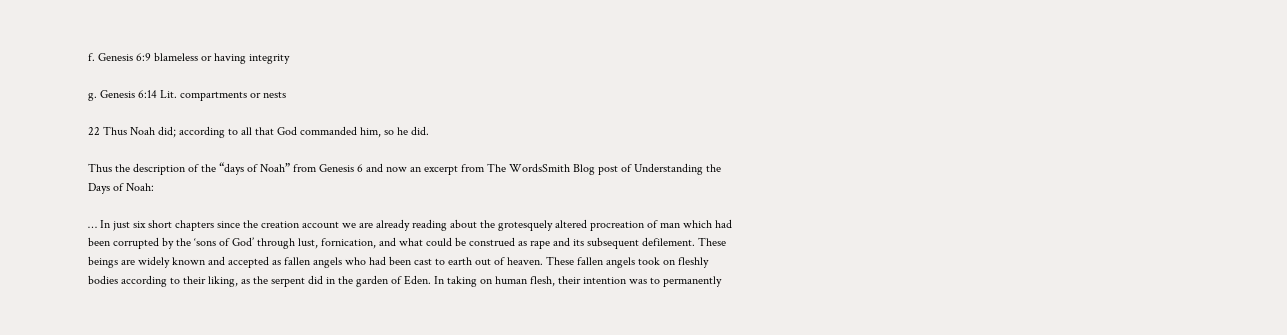f. Genesis 6:9 blameless or having integrity

g. Genesis 6:14 Lit. compartments or nests

22 Thus Noah did; according to all that God commanded him, so he did.

Thus the description of the “days of Noah” from Genesis 6 and now an excerpt from The WordsSmith Blog post of Understanding the Days of Noah:

… In just six short chapters since the creation account we are already reading about the grotesquely altered procreation of man which had been corrupted by the ‘sons of God’ through lust, fornication, and what could be construed as rape and its subsequent defilement. These beings are widely known and accepted as fallen angels who had been cast to earth out of heaven. These fallen angels took on fleshly bodies according to their liking, as the serpent did in the garden of Eden. In taking on human flesh, their intention was to permanently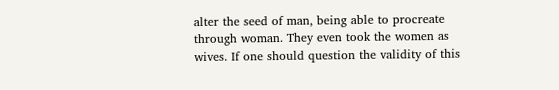alter the seed of man, being able to procreate through woman. They even took the women as wives. If one should question the validity of this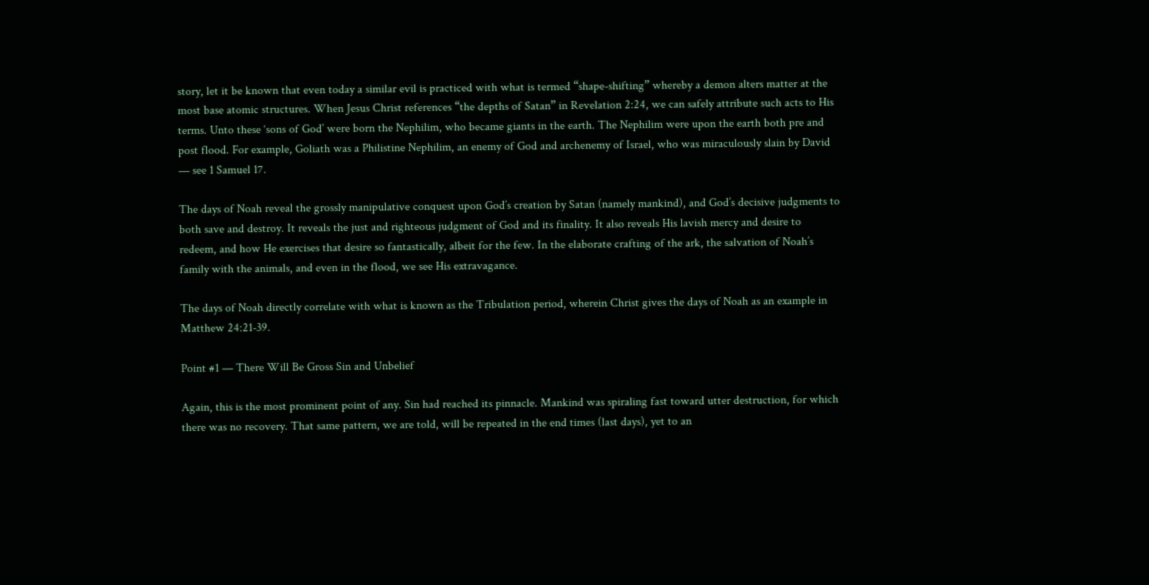story, let it be known that even today a similar evil is practiced with what is termed “shape-shifting” whereby a demon alters matter at the most base atomic structures. When Jesus Christ references “the depths of Satan” in Revelation 2:24, we can safely attribute such acts to His terms. Unto these ‘sons of God’ were born the Nephilim, who became giants in the earth. The Nephilim were upon the earth both pre and post flood. For example, Goliath was a Philistine Nephilim, an enemy of God and archenemy of Israel, who was miraculously slain by David — see 1 Samuel 17.

The days of Noah reveal the grossly manipulative conquest upon God’s creation by Satan (namely mankind), and God’s decisive judgments to both save and destroy. It reveals the just and righteous judgment of God and its finality. It also reveals His lavish mercy and desire to redeem, and how He exercises that desire so fantastically, albeit for the few. In the elaborate crafting of the ark, the salvation of Noah’s family with the animals, and even in the flood, we see His extravagance.

The days of Noah directly correlate with what is known as the Tribulation period, wherein Christ gives the days of Noah as an example in Matthew 24:21-39.

Point #1 — There Will Be Gross Sin and Unbelief

Again, this is the most prominent point of any. Sin had reached its pinnacle. Mankind was spiraling fast toward utter destruction, for which there was no recovery. That same pattern, we are told, will be repeated in the end times (last days), yet to an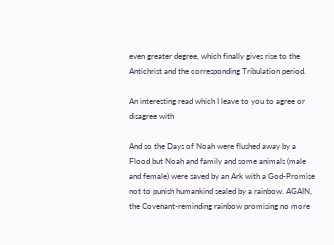even greater degree, which finally gives rise to the Antichrist and the corresponding Tribulation period.

An interesting read which I leave to you to agree or disagree with

And so the Days of Noah were flushed away by a Flood but Noah and family and some animals (male and female) were saved by an Ark with a God-Promise not to punish humankind sealed by a rainbow. AGAIN, the Covenant-reminding rainbow promising no more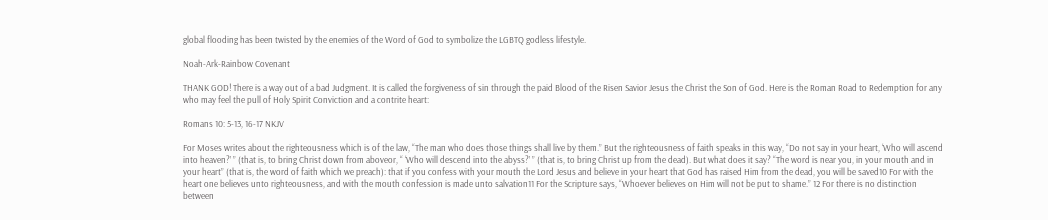global flooding has been twisted by the enemies of the Word of God to symbolize the LGBTQ godless lifestyle.

Noah-Ark-Rainbow Covenant

THANK GOD! There is a way out of a bad Judgment. It is called the forgiveness of sin through the paid Blood of the Risen Savior Jesus the Christ the Son of God. Here is the Roman Road to Redemption for any who may feel the pull of Holy Spirit Conviction and a contrite heart:

Romans 10: 5-13, 16-17 NKJV

For Moses writes about the righteousness which is of the law, “The man who does those things shall live by them.” But the righteousness of faith speaks in this way, “Do not say in your heart, ‘Who will ascend into heaven?’ ” (that is, to bring Christ down from aboveor, “ ‘Who will descend into the abyss?’ ” (that is, to bring Christ up from the dead). But what does it say? “The word is near you, in your mouth and in your heart” (that is, the word of faith which we preach): that if you confess with your mouth the Lord Jesus and believe in your heart that God has raised Him from the dead, you will be saved10 For with the heart one believes unto righteousness, and with the mouth confession is made unto salvation11 For the Scripture says, “Whoever believes on Him will not be put to shame.” 12 For there is no distinction between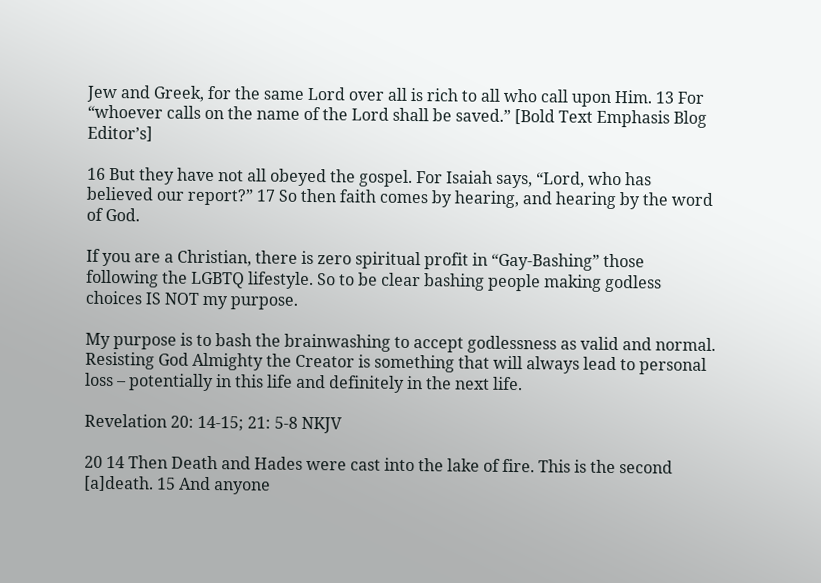Jew and Greek, for the same Lord over all is rich to all who call upon Him. 13 For “whoever calls on the name of the Lord shall be saved.” [Bold Text Emphasis Blog Editor’s]

16 But they have not all obeyed the gospel. For Isaiah says, “Lord, who has believed our report?” 17 So then faith comes by hearing, and hearing by the word of God.

If you are a Christian, there is zero spiritual profit in “Gay-Bashing” those following the LGBTQ lifestyle. So to be clear bashing people making godless choices IS NOT my purpose.

My purpose is to bash the brainwashing to accept godlessness as valid and normal. Resisting God Almighty the Creator is something that will always lead to personal loss – potentially in this life and definitely in the next life.

Revelation 20: 14-15; 21: 5-8 NKJV

20 14 Then Death and Hades were cast into the lake of fire. This is the second [a]death. 15 And anyone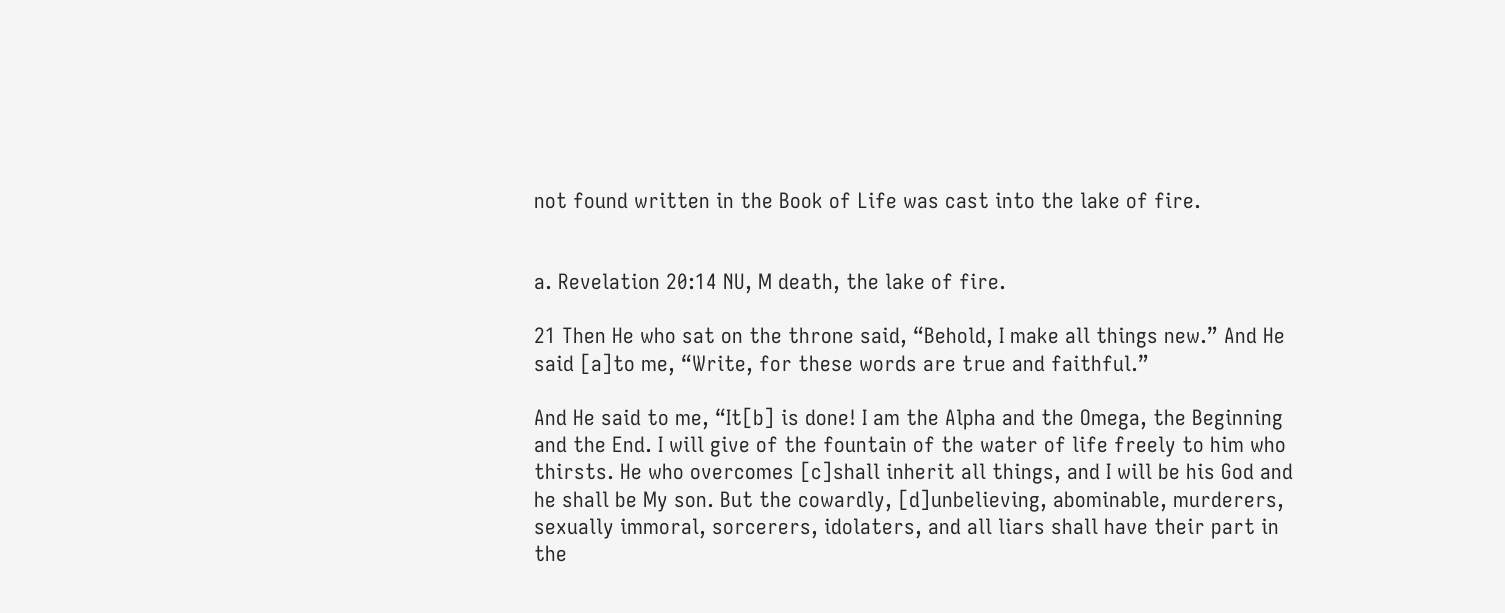not found written in the Book of Life was cast into the lake of fire.


a. Revelation 20:14 NU, M death, the lake of fire.

21 Then He who sat on the throne said, “Behold, I make all things new.” And He said [a]to me, “Write, for these words are true and faithful.”

And He said to me, “It[b] is done! I am the Alpha and the Omega, the Beginning and the End. I will give of the fountain of the water of life freely to him who thirsts. He who overcomes [c]shall inherit all things, and I will be his God and he shall be My son. But the cowardly, [d]unbelieving, abominable, murderers, sexually immoral, sorcerers, idolaters, and all liars shall have their part in the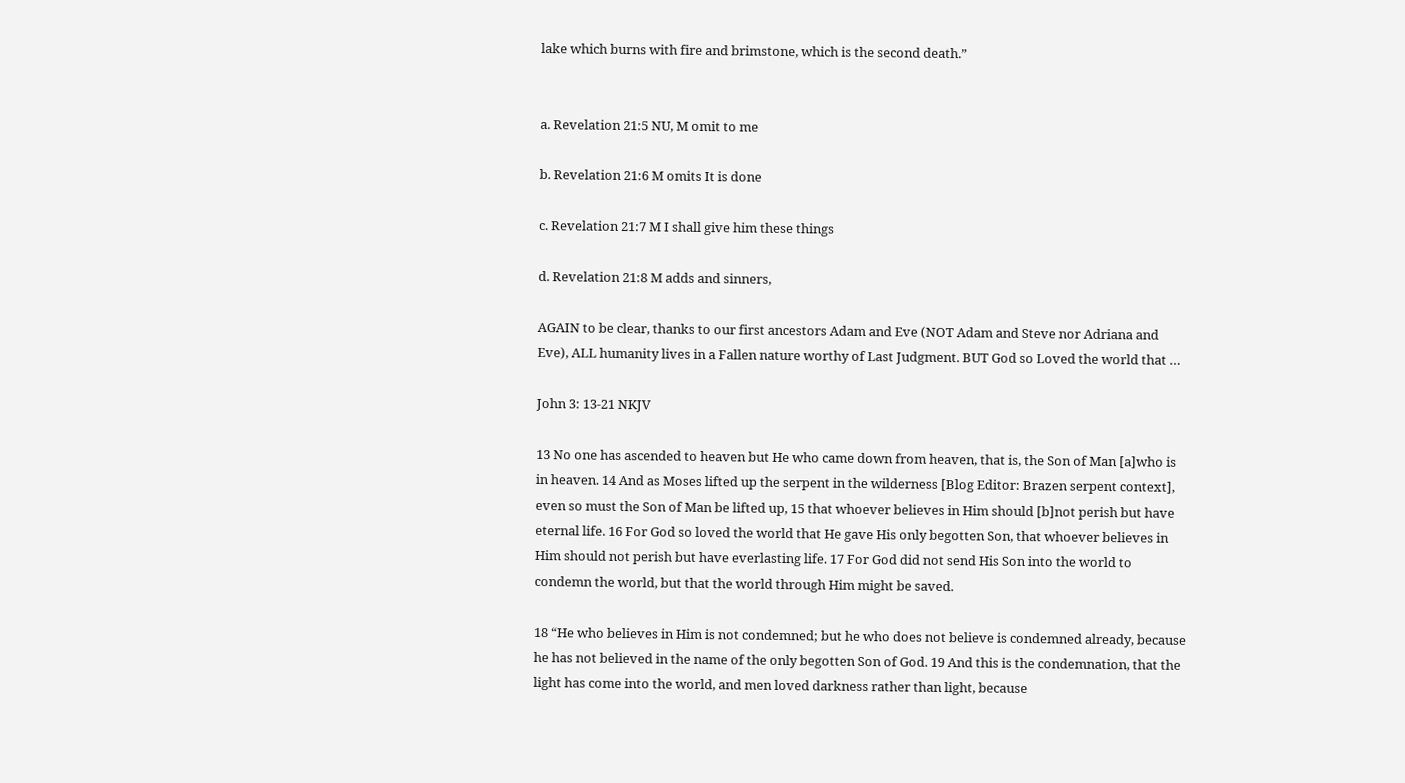lake which burns with fire and brimstone, which is the second death.”


a. Revelation 21:5 NU, M omit to me

b. Revelation 21:6 M omits It is done

c. Revelation 21:7 M I shall give him these things

d. Revelation 21:8 M adds and sinners,

AGAIN to be clear, thanks to our first ancestors Adam and Eve (NOT Adam and Steve nor Adriana and Eve), ALL humanity lives in a Fallen nature worthy of Last Judgment. BUT God so Loved the world that …

John 3: 13-21 NKJV

13 No one has ascended to heaven but He who came down from heaven, that is, the Son of Man [a]who is in heaven. 14 And as Moses lifted up the serpent in the wilderness [Blog Editor: Brazen serpent context], even so must the Son of Man be lifted up, 15 that whoever believes in Him should [b]not perish but have eternal life. 16 For God so loved the world that He gave His only begotten Son, that whoever believes in Him should not perish but have everlasting life. 17 For God did not send His Son into the world to condemn the world, but that the world through Him might be saved.

18 “He who believes in Him is not condemned; but he who does not believe is condemned already, because he has not believed in the name of the only begotten Son of God. 19 And this is the condemnation, that the light has come into the world, and men loved darkness rather than light, because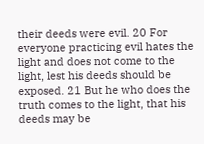their deeds were evil. 20 For everyone practicing evil hates the light and does not come to the light, lest his deeds should be exposed. 21 But he who does the truth comes to the light, that his deeds may be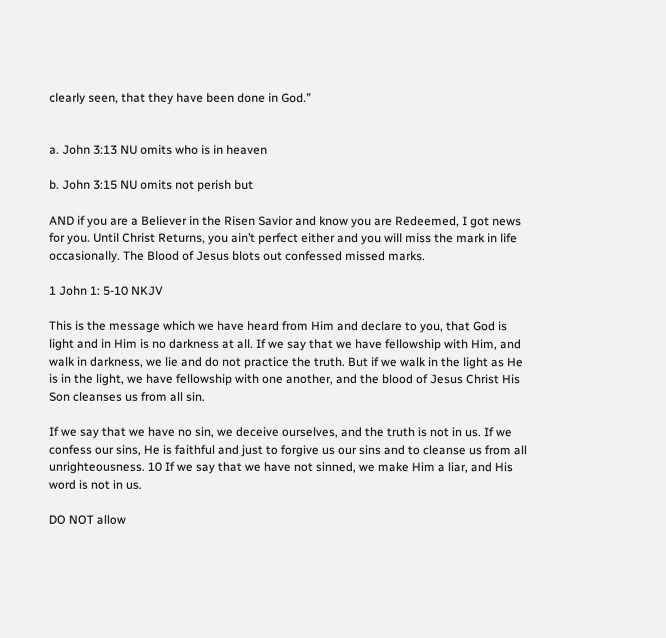clearly seen, that they have been done in God.”


a. John 3:13 NU omits who is in heaven

b. John 3:15 NU omits not perish but

AND if you are a Believer in the Risen Savior and know you are Redeemed, I got news for you. Until Christ Returns, you ain’t perfect either and you will miss the mark in life occasionally. The Blood of Jesus blots out confessed missed marks.

1 John 1: 5-10 NKJV

This is the message which we have heard from Him and declare to you, that God is light and in Him is no darkness at all. If we say that we have fellowship with Him, and walk in darkness, we lie and do not practice the truth. But if we walk in the light as He is in the light, we have fellowship with one another, and the blood of Jesus Christ His Son cleanses us from all sin.

If we say that we have no sin, we deceive ourselves, and the truth is not in us. If we confess our sins, He is faithful and just to forgive us our sins and to cleanse us from all unrighteousness. 10 If we say that we have not sinned, we make Him a liar, and His word is not in us.

DO NOT allow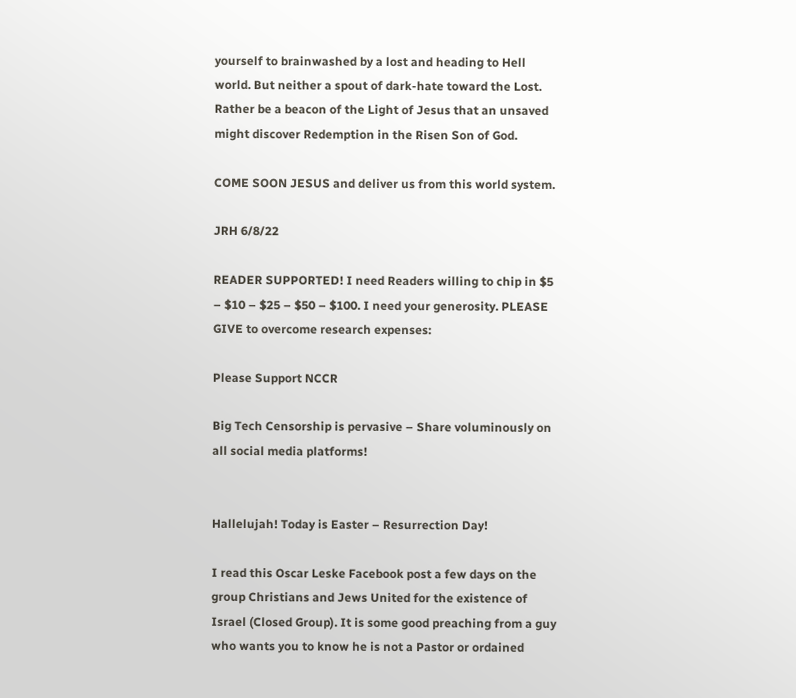yourself to brainwashed by a lost and heading to Hell world. But neither a spout of dark-hate toward the Lost. Rather be a beacon of the Light of Jesus that an unsaved might discover Redemption in the Risen Son of God.

COME SOON JESUS and deliver us from this world system.

JRH 6/8/22

READER SUPPORTED! I need Readers willing to chip in $5 – $10 – $25 – $50 – $100. I need your generosity. PLEASE GIVE to overcome research expenses:

Please Support NCCR

Big Tech Censorship is pervasive – Share voluminously on all social media platforms!


Hallelujah! Today is Easter – Resurrection Day!

I read this Oscar Leske Facebook post a few days on the group Christians and Jews United for the existence of Israel (Closed Group). It is some good preaching from a guy who wants you to know he is not a Pastor or ordained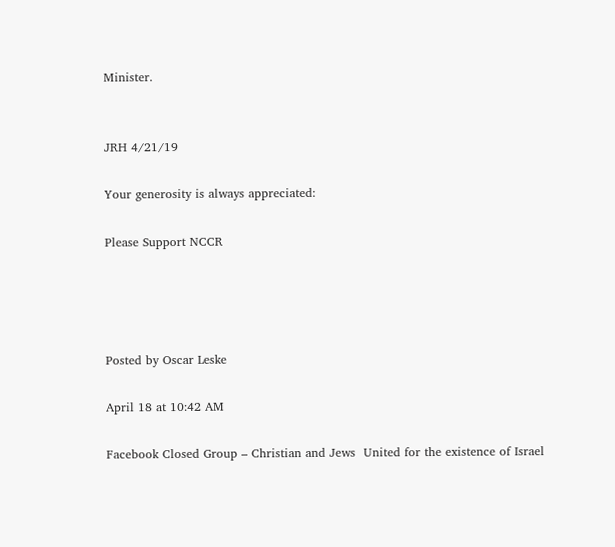Minister.


JRH 4/21/19

Your generosity is always appreciated:

Please Support NCCR




Posted by Oscar Leske

April 18 at 10:42 AM

Facebook Closed Group – Christian and Jews  United for the existence of Israel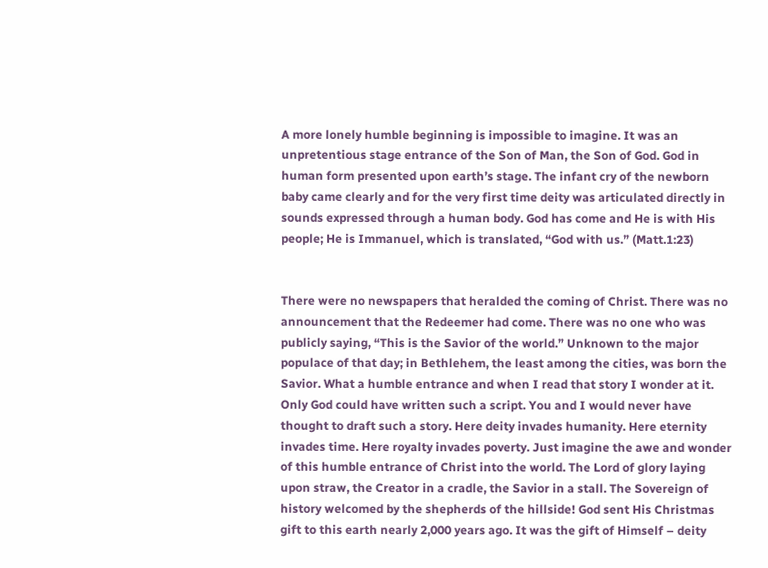A more lonely humble beginning is impossible to imagine. It was an unpretentious stage entrance of the Son of Man, the Son of God. God in human form presented upon earth’s stage. The infant cry of the newborn baby came clearly and for the very first time deity was articulated directly in sounds expressed through a human body. God has come and He is with His people; He is Immanuel, which is translated, “God with us.” (Matt.1:23)


There were no newspapers that heralded the coming of Christ. There was no announcement that the Redeemer had come. There was no one who was publicly saying, “This is the Savior of the world.” Unknown to the major populace of that day; in Bethlehem, the least among the cities, was born the Savior. What a humble entrance and when I read that story I wonder at it. Only God could have written such a script. You and I would never have thought to draft such a story. Here deity invades humanity. Here eternity invades time. Here royalty invades poverty. Just imagine the awe and wonder of this humble entrance of Christ into the world. The Lord of glory laying upon straw, the Creator in a cradle, the Savior in a stall. The Sovereign of history welcomed by the shepherds of the hillside! God sent His Christmas gift to this earth nearly 2,000 years ago. It was the gift of Himself – deity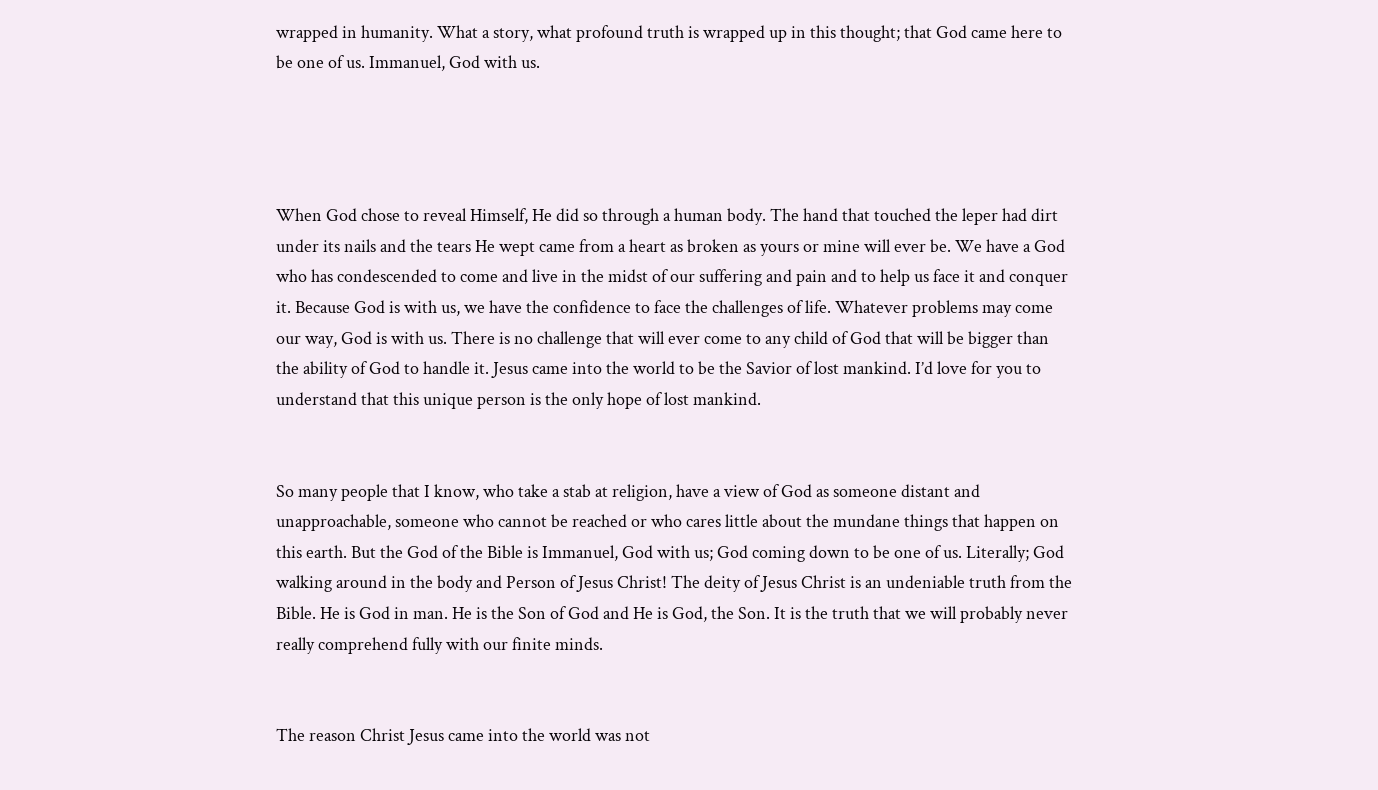wrapped in humanity. What a story, what profound truth is wrapped up in this thought; that God came here to be one of us. Immanuel, God with us.




When God chose to reveal Himself, He did so through a human body. The hand that touched the leper had dirt under its nails and the tears He wept came from a heart as broken as yours or mine will ever be. We have a God who has condescended to come and live in the midst of our suffering and pain and to help us face it and conquer it. Because God is with us, we have the confidence to face the challenges of life. Whatever problems may come our way, God is with us. There is no challenge that will ever come to any child of God that will be bigger than the ability of God to handle it. Jesus came into the world to be the Savior of lost mankind. I’d love for you to understand that this unique person is the only hope of lost mankind.


So many people that I know, who take a stab at religion, have a view of God as someone distant and unapproachable, someone who cannot be reached or who cares little about the mundane things that happen on this earth. But the God of the Bible is Immanuel, God with us; God coming down to be one of us. Literally; God walking around in the body and Person of Jesus Christ! The deity of Jesus Christ is an undeniable truth from the Bible. He is God in man. He is the Son of God and He is God, the Son. It is the truth that we will probably never really comprehend fully with our finite minds.


The reason Christ Jesus came into the world was not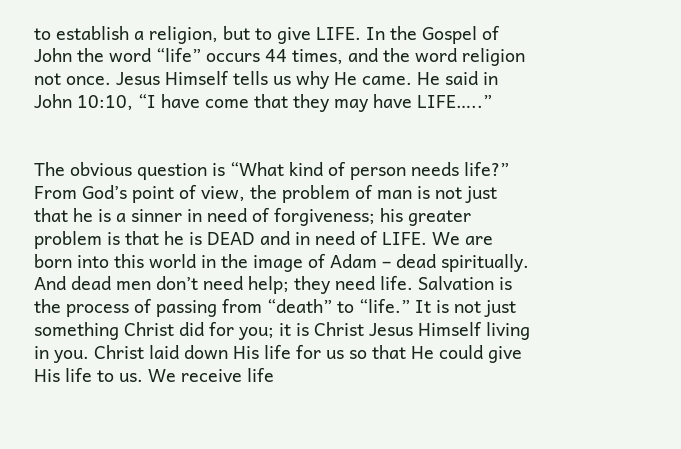to establish a religion, but to give LIFE. In the Gospel of John the word “life” occurs 44 times, and the word religion not once. Jesus Himself tells us why He came. He said in John 10:10, “I have come that they may have LIFE…..”


The obvious question is “What kind of person needs life?” From God’s point of view, the problem of man is not just that he is a sinner in need of forgiveness; his greater problem is that he is DEAD and in need of LIFE. We are born into this world in the image of Adam – dead spiritually. And dead men don’t need help; they need life. Salvation is the process of passing from “death” to “life.” It is not just something Christ did for you; it is Christ Jesus Himself living in you. Christ laid down His life for us so that He could give His life to us. We receive life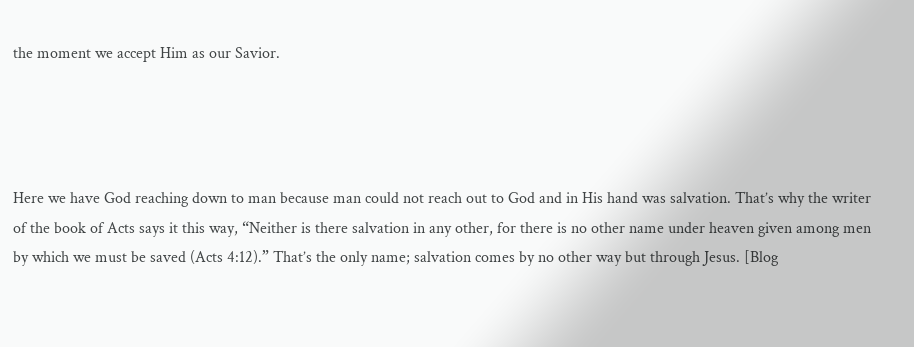the moment we accept Him as our Savior.




Here we have God reaching down to man because man could not reach out to God and in His hand was salvation. That’s why the writer of the book of Acts says it this way, “Neither is there salvation in any other, for there is no other name under heaven given among men by which we must be saved (Acts 4:12).” That’s the only name; salvation comes by no other way but through Jesus. [Blog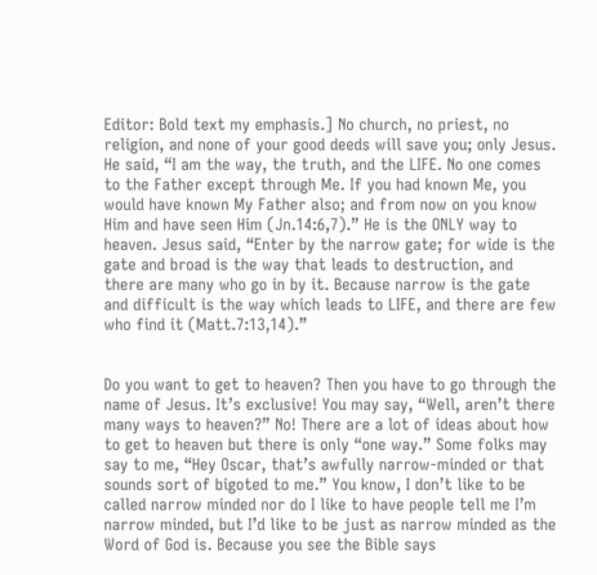Editor: Bold text my emphasis.] No church, no priest, no religion, and none of your good deeds will save you; only Jesus. He said, “I am the way, the truth, and the LIFE. No one comes to the Father except through Me. If you had known Me, you would have known My Father also; and from now on you know Him and have seen Him (Jn.14:6,7).” He is the ONLY way to heaven. Jesus said, “Enter by the narrow gate; for wide is the gate and broad is the way that leads to destruction, and there are many who go in by it. Because narrow is the gate and difficult is the way which leads to LIFE, and there are few who find it (Matt.7:13,14).”


Do you want to get to heaven? Then you have to go through the name of Jesus. It’s exclusive! You may say, “Well, aren’t there many ways to heaven?” No! There are a lot of ideas about how to get to heaven but there is only “one way.” Some folks may say to me, “Hey Oscar, that’s awfully narrow-minded or that sounds sort of bigoted to me.” You know, I don’t like to be called narrow minded nor do I like to have people tell me I’m narrow minded, but I’d like to be just as narrow minded as the Word of God is. Because you see the Bible says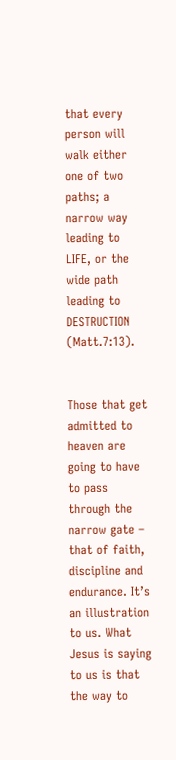that every person will walk either one of two paths; a narrow way leading to LIFE, or the wide path leading to DESTRUCTION (Matt.7:13).


Those that get admitted to heaven are going to have to pass through the narrow gate – that of faith, discipline and endurance. It’s an illustration to us. What Jesus is saying to us is that the way to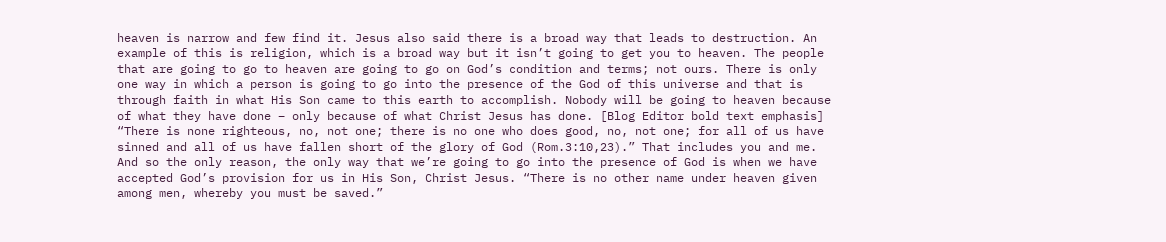heaven is narrow and few find it. Jesus also said there is a broad way that leads to destruction. An example of this is religion, which is a broad way but it isn’t going to get you to heaven. The people that are going to go to heaven are going to go on God’s condition and terms; not ours. There is only one way in which a person is going to go into the presence of the God of this universe and that is through faith in what His Son came to this earth to accomplish. Nobody will be going to heaven because of what they have done – only because of what Christ Jesus has done. [Blog Editor bold text emphasis] “There is none righteous, no, not one; there is no one who does good, no, not one; for all of us have sinned and all of us have fallen short of the glory of God (Rom.3:10,23).” That includes you and me. And so the only reason, the only way that we’re going to go into the presence of God is when we have accepted God’s provision for us in His Son, Christ Jesus. “There is no other name under heaven given among men, whereby you must be saved.”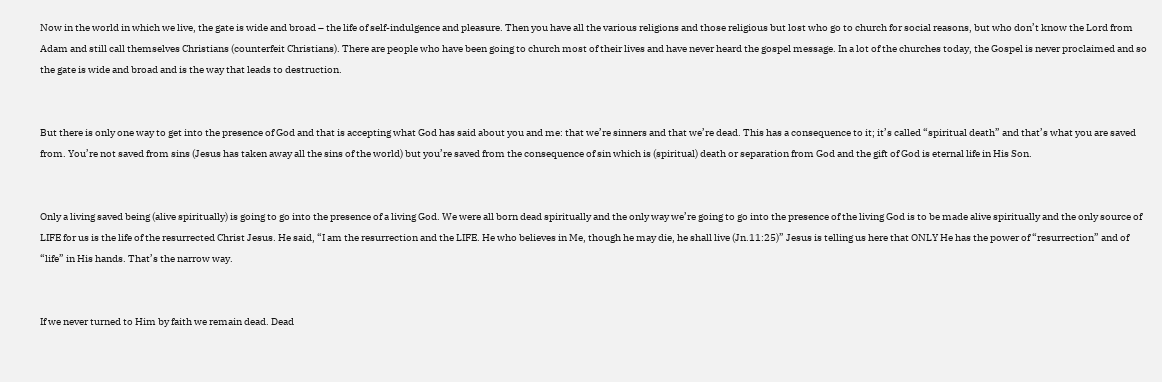Now in the world in which we live, the gate is wide and broad – the life of self-indulgence and pleasure. Then you have all the various religions and those religious but lost who go to church for social reasons, but who don’t know the Lord from Adam and still call themselves Christians (counterfeit Christians). There are people who have been going to church most of their lives and have never heard the gospel message. In a lot of the churches today, the Gospel is never proclaimed and so the gate is wide and broad and is the way that leads to destruction.


But there is only one way to get into the presence of God and that is accepting what God has said about you and me: that we’re sinners and that we’re dead. This has a consequence to it; it’s called “spiritual death” and that’s what you are saved from. You’re not saved from sins (Jesus has taken away all the sins of the world) but you’re saved from the consequence of sin which is (spiritual) death or separation from God and the gift of God is eternal life in His Son.


Only a living saved being (alive spiritually) is going to go into the presence of a living God. We were all born dead spiritually and the only way we’re going to go into the presence of the living God is to be made alive spiritually and the only source of LIFE for us is the life of the resurrected Christ Jesus. He said, “I am the resurrection and the LIFE. He who believes in Me, though he may die, he shall live (Jn.11:25)” Jesus is telling us here that ONLY He has the power of “resurrection” and of “life” in His hands. That’s the narrow way.


If we never turned to Him by faith we remain dead. Dead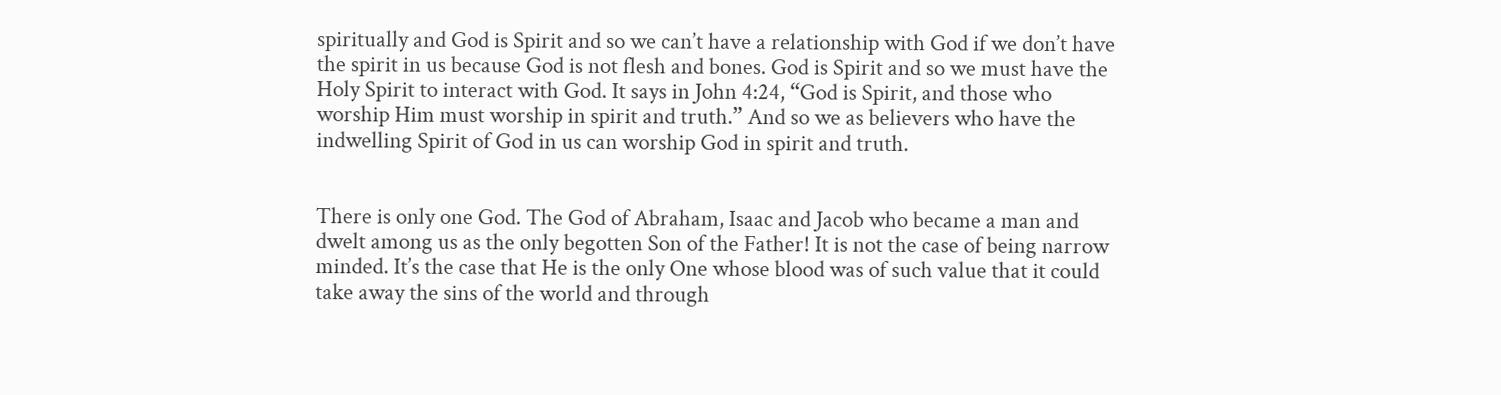spiritually and God is Spirit and so we can’t have a relationship with God if we don’t have the spirit in us because God is not flesh and bones. God is Spirit and so we must have the Holy Spirit to interact with God. It says in John 4:24, “God is Spirit, and those who worship Him must worship in spirit and truth.” And so we as believers who have the indwelling Spirit of God in us can worship God in spirit and truth.


There is only one God. The God of Abraham, Isaac and Jacob who became a man and dwelt among us as the only begotten Son of the Father! It is not the case of being narrow minded. It’s the case that He is the only One whose blood was of such value that it could take away the sins of the world and through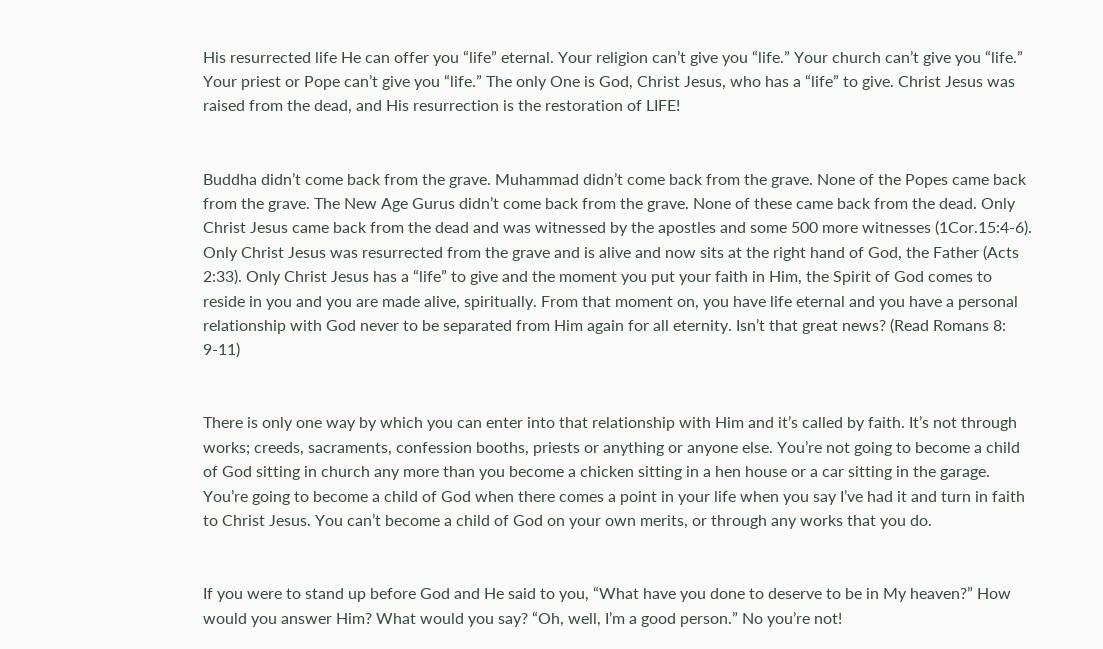His resurrected life He can offer you “life” eternal. Your religion can’t give you “life.” Your church can’t give you “life.” Your priest or Pope can’t give you “life.” The only One is God, Christ Jesus, who has a “life” to give. Christ Jesus was raised from the dead, and His resurrection is the restoration of LIFE!


Buddha didn’t come back from the grave. Muhammad didn’t come back from the grave. None of the Popes came back from the grave. The New Age Gurus didn’t come back from the grave. None of these came back from the dead. Only Christ Jesus came back from the dead and was witnessed by the apostles and some 500 more witnesses (1Cor.15:4-6). Only Christ Jesus was resurrected from the grave and is alive and now sits at the right hand of God, the Father (Acts 2:33). Only Christ Jesus has a “life” to give and the moment you put your faith in Him, the Spirit of God comes to reside in you and you are made alive, spiritually. From that moment on, you have life eternal and you have a personal relationship with God never to be separated from Him again for all eternity. Isn’t that great news? (Read Romans 8: 9-11)


There is only one way by which you can enter into that relationship with Him and it’s called by faith. It’s not through works; creeds, sacraments, confession booths, priests or anything or anyone else. You’re not going to become a child of God sitting in church any more than you become a chicken sitting in a hen house or a car sitting in the garage. You’re going to become a child of God when there comes a point in your life when you say I’ve had it and turn in faith to Christ Jesus. You can’t become a child of God on your own merits, or through any works that you do.


If you were to stand up before God and He said to you, “What have you done to deserve to be in My heaven?” How would you answer Him? What would you say? “Oh, well, I’m a good person.” No you’re not!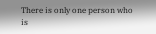There is only one person who is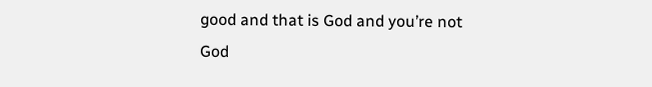good and that is God and you’re not God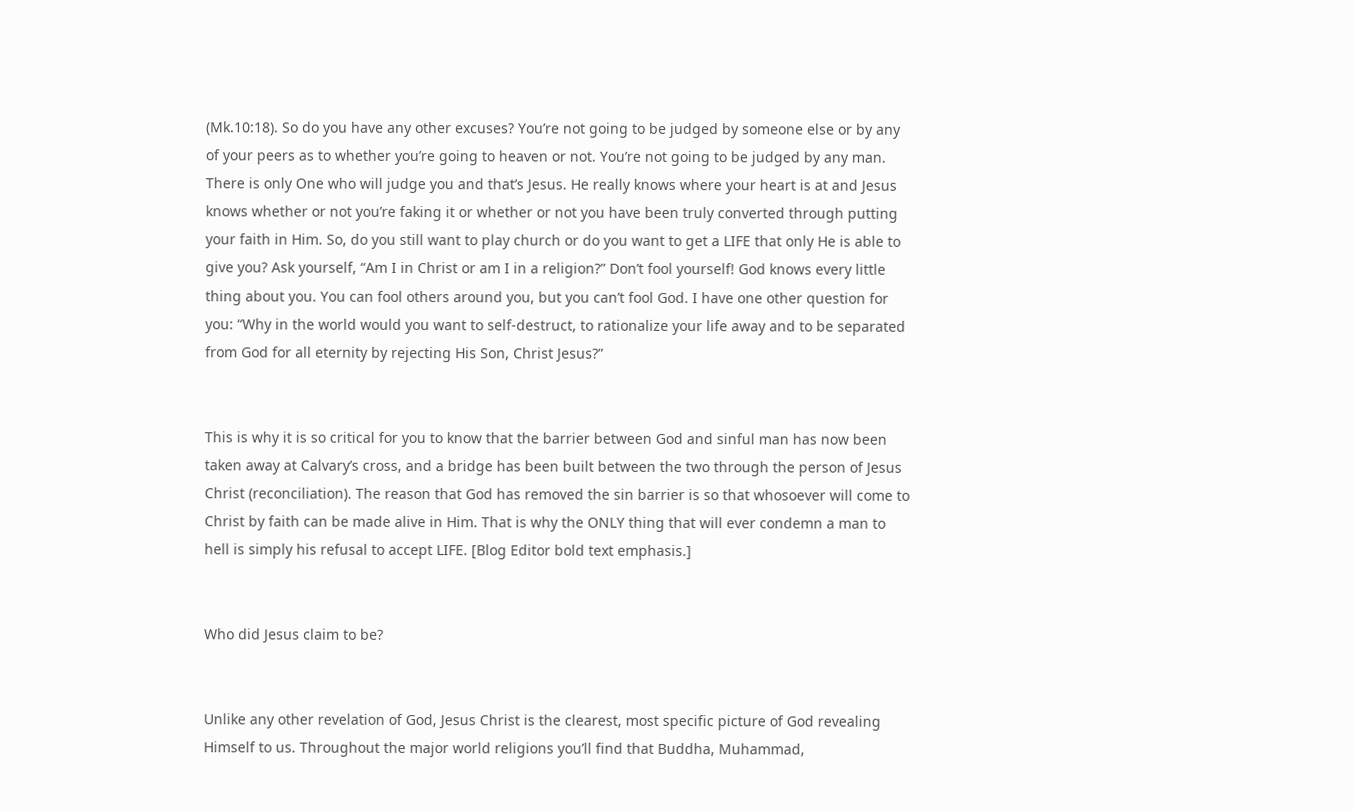(Mk.10:18). So do you have any other excuses? You’re not going to be judged by someone else or by any of your peers as to whether you’re going to heaven or not. You’re not going to be judged by any man. There is only One who will judge you and that’s Jesus. He really knows where your heart is at and Jesus knows whether or not you’re faking it or whether or not you have been truly converted through putting your faith in Him. So, do you still want to play church or do you want to get a LIFE that only He is able to give you? Ask yourself, “Am I in Christ or am I in a religion?” Don’t fool yourself! God knows every little thing about you. You can fool others around you, but you can’t fool God. I have one other question for you: “Why in the world would you want to self-destruct, to rationalize your life away and to be separated from God for all eternity by rejecting His Son, Christ Jesus?”


This is why it is so critical for you to know that the barrier between God and sinful man has now been taken away at Calvary’s cross, and a bridge has been built between the two through the person of Jesus Christ (reconciliation). The reason that God has removed the sin barrier is so that whosoever will come to Christ by faith can be made alive in Him. That is why the ONLY thing that will ever condemn a man to hell is simply his refusal to accept LIFE. [Blog Editor bold text emphasis.]


Who did Jesus claim to be?


Unlike any other revelation of God, Jesus Christ is the clearest, most specific picture of God revealing Himself to us. Throughout the major world religions you’ll find that Buddha, Muhammad,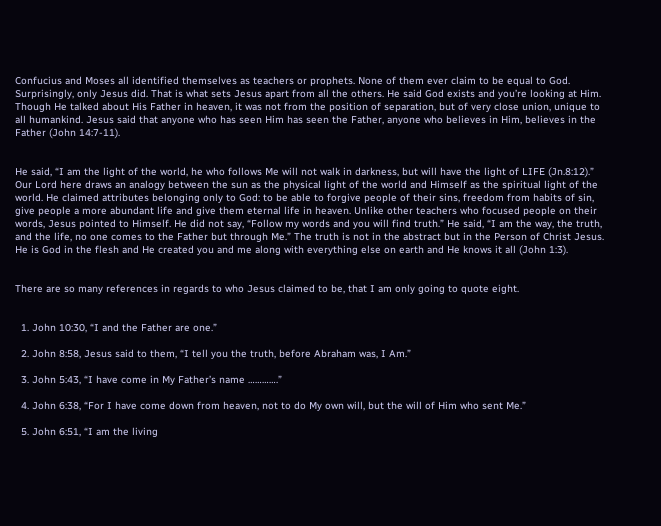Confucius and Moses all identified themselves as teachers or prophets. None of them ever claim to be equal to God. Surprisingly, only Jesus did. That is what sets Jesus apart from all the others. He said God exists and you’re looking at Him. Though He talked about His Father in heaven, it was not from the position of separation, but of very close union, unique to all humankind. Jesus said that anyone who has seen Him has seen the Father, anyone who believes in Him, believes in the Father (John 14:7-11).


He said, “I am the light of the world, he who follows Me will not walk in darkness, but will have the light of LIFE (Jn.8:12).” Our Lord here draws an analogy between the sun as the physical light of the world and Himself as the spiritual light of the world. He claimed attributes belonging only to God: to be able to forgive people of their sins, freedom from habits of sin, give people a more abundant life and give them eternal life in heaven. Unlike other teachers who focused people on their words, Jesus pointed to Himself. He did not say, “Follow my words and you will find truth.” He said, “I am the way, the truth, and the life, no one comes to the Father but through Me.” The truth is not in the abstract but in the Person of Christ Jesus. He is God in the flesh and He created you and me along with everything else on earth and He knows it all (John 1:3).


There are so many references in regards to who Jesus claimed to be, that I am only going to quote eight.


  1. John 10:30, “I and the Father are one.”

  2. John 8:58, Jesus said to them, “I tell you the truth, before Abraham was, I Am.”

  3. John 5:43, “I have come in My Father’s name ………….”

  4. John 6:38, “For I have come down from heaven, not to do My own will, but the will of Him who sent Me.”

  5. John 6:51, “I am the living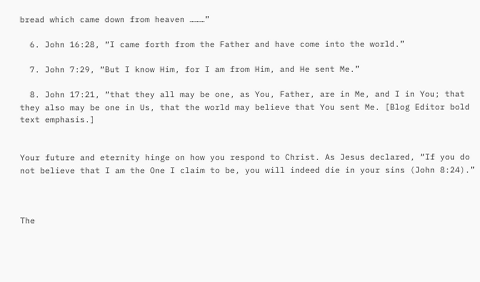bread which came down from heaven ………”

  6. John 16:28, “I came forth from the Father and have come into the world.”

  7. John 7:29, “But I know Him, for I am from Him, and He sent Me.”

  8. John 17:21, “that they all may be one, as You, Father, are in Me, and I in You; that they also may be one in Us, that the world may believe that You sent Me. [Blog Editor bold text emphasis.]


Your future and eternity hinge on how you respond to Christ. As Jesus declared, “If you do not believe that I am the One I claim to be, you will indeed die in your sins (John 8:24).”



The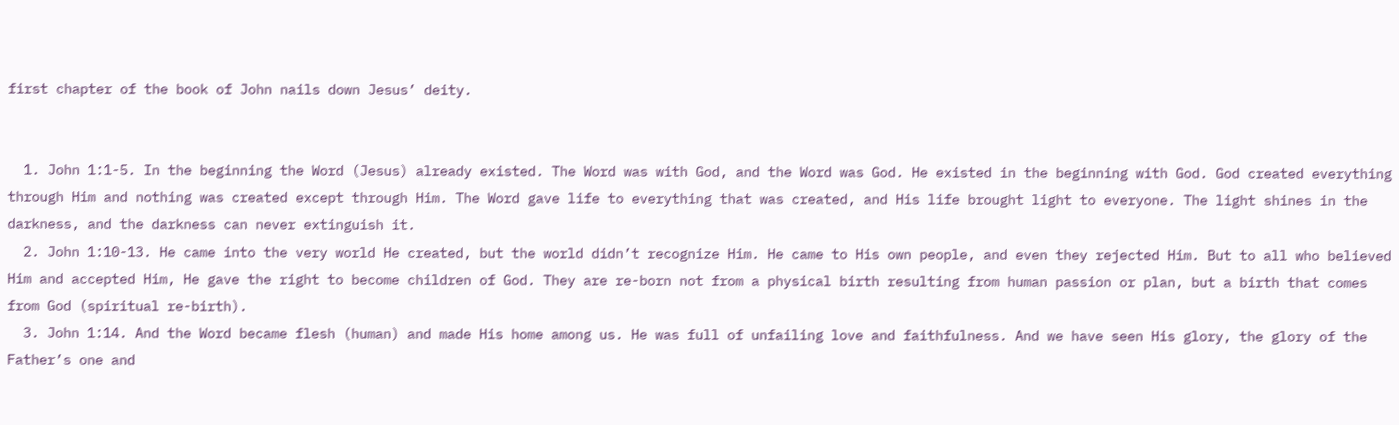first chapter of the book of John nails down Jesus’ deity.


  1. John 1:1-5. In the beginning the Word (Jesus) already existed. The Word was with God, and the Word was God. He existed in the beginning with God. God created everything through Him and nothing was created except through Him. The Word gave life to everything that was created, and His life brought light to everyone. The light shines in the darkness, and the darkness can never extinguish it.
  2. John 1:10-13. He came into the very world He created, but the world didn’t recognize Him. He came to His own people, and even they rejected Him. But to all who believed Him and accepted Him, He gave the right to become children of God. They are re-born not from a physical birth resulting from human passion or plan, but a birth that comes from God (spiritual re-birth).
  3. John 1:14. And the Word became flesh (human) and made His home among us. He was full of unfailing love and faithfulness. And we have seen His glory, the glory of the Father’s one and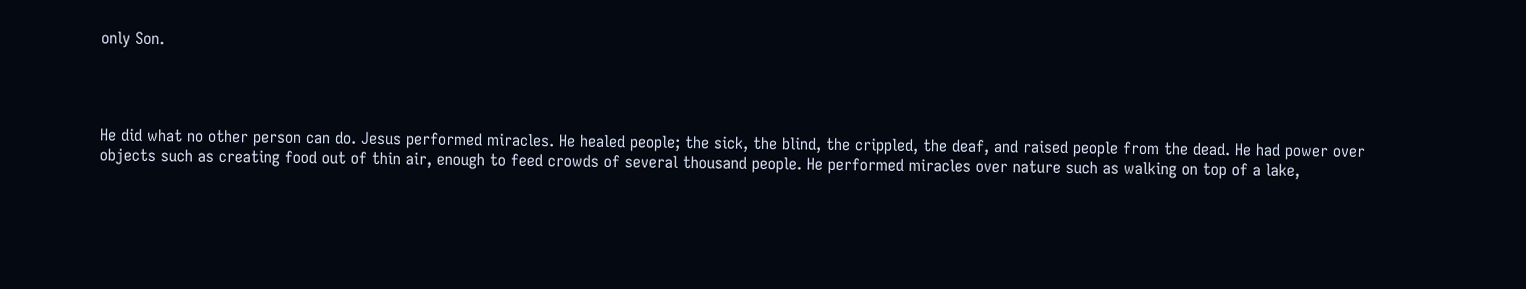only Son.




He did what no other person can do. Jesus performed miracles. He healed people; the sick, the blind, the crippled, the deaf, and raised people from the dead. He had power over objects such as creating food out of thin air, enough to feed crowds of several thousand people. He performed miracles over nature such as walking on top of a lake,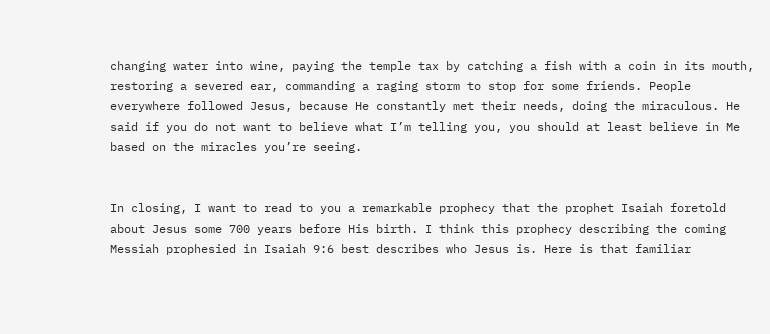changing water into wine, paying the temple tax by catching a fish with a coin in its mouth, restoring a severed ear, commanding a raging storm to stop for some friends. People everywhere followed Jesus, because He constantly met their needs, doing the miraculous. He said if you do not want to believe what I’m telling you, you should at least believe in Me based on the miracles you’re seeing.


In closing, I want to read to you a remarkable prophecy that the prophet Isaiah foretold about Jesus some 700 years before His birth. I think this prophecy describing the coming Messiah prophesied in Isaiah 9:6 best describes who Jesus is. Here is that familiar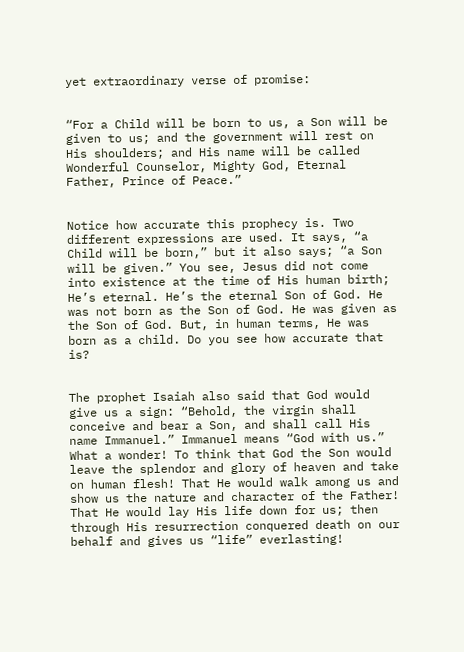yet extraordinary verse of promise:


“For a Child will be born to us, a Son will be given to us; and the government will rest on His shoulders; and His name will be called Wonderful Counselor, Mighty God, Eternal Father, Prince of Peace.”


Notice how accurate this prophecy is. Two different expressions are used. It says, “a Child will be born,” but it also says; “a Son will be given.” You see, Jesus did not come into existence at the time of His human birth; He’s eternal. He’s the eternal Son of God. He was not born as the Son of God. He was given as the Son of God. But, in human terms, He was born as a child. Do you see how accurate that is?


The prophet Isaiah also said that God would give us a sign: “Behold, the virgin shall conceive and bear a Son, and shall call His name Immanuel.” Immanuel means “God with us.” What a wonder! To think that God the Son would leave the splendor and glory of heaven and take on human flesh! That He would walk among us and show us the nature and character of the Father! That He would lay His life down for us; then through His resurrection conquered death on our behalf and gives us “life” everlasting!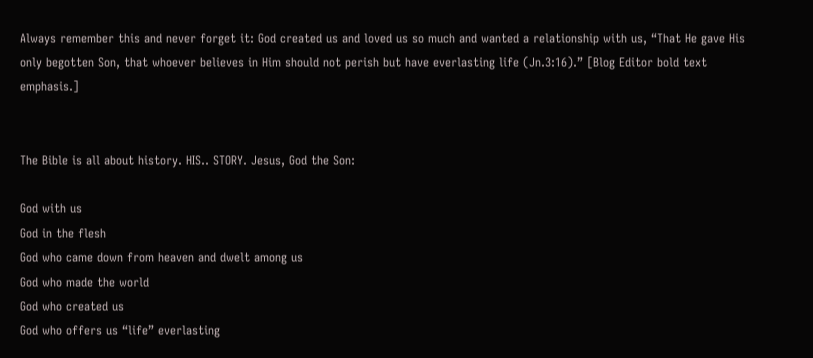Always remember this and never forget it: God created us and loved us so much and wanted a relationship with us, “That He gave His only begotten Son, that whoever believes in Him should not perish but have everlasting life (Jn.3:16).” [Blog Editor bold text emphasis.]


The Bible is all about history. HIS.. STORY. Jesus, God the Son:

God with us
God in the flesh
God who came down from heaven and dwelt among us
God who made the world
God who created us
God who offers us “life” everlasting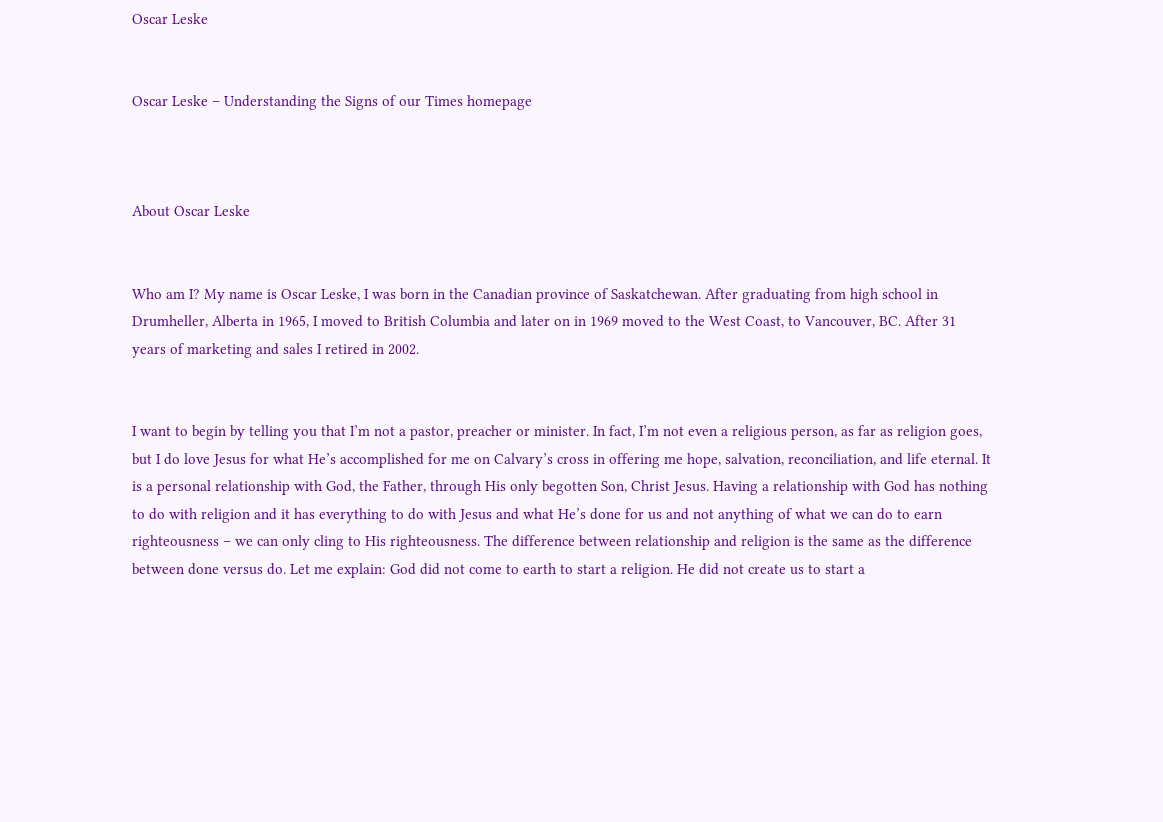Oscar Leske


Oscar Leske – Understanding the Signs of our Times homepage



About Oscar Leske


Who am I? My name is Oscar Leske, I was born in the Canadian province of Saskatchewan. After graduating from high school in Drumheller, Alberta in 1965, I moved to British Columbia and later on in 1969 moved to the West Coast, to Vancouver, BC. After 31 years of marketing and sales I retired in 2002.


I want to begin by telling you that I’m not a pastor, preacher or minister. In fact, I’m not even a religious person, as far as religion goes, but I do love Jesus for what He’s accomplished for me on Calvary’s cross in offering me hope, salvation, reconciliation, and life eternal. It is a personal relationship with God, the Father, through His only begotten Son, Christ Jesus. Having a relationship with God has nothing to do with religion and it has everything to do with Jesus and what He’s done for us and not anything of what we can do to earn righteousness – we can only cling to His righteousness. The difference between relationship and religion is the same as the difference between done versus do. Let me explain: God did not come to earth to start a religion. He did not create us to start a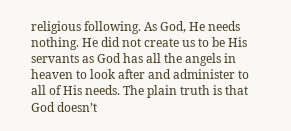religious following. As God, He needs nothing. He did not create us to be His servants as God has all the angels in heaven to look after and administer to all of His needs. The plain truth is that God doesn’t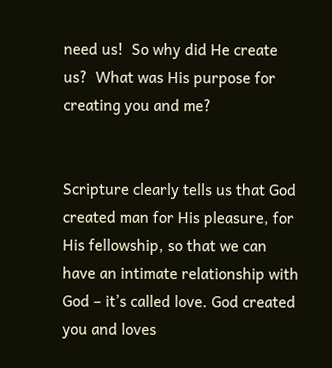need us!  So why did He create us?  What was His purpose for creating you and me?


Scripture clearly tells us that God created man for His pleasure, for His fellowship, so that we can have an intimate relationship with God – it’s called love. God created you and loves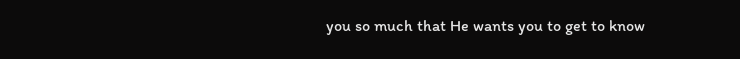you so much that He wants you to get to know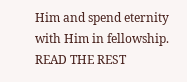Him and spend eternity with Him in fellowship. READ THE REST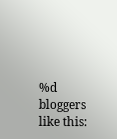%d bloggers like this: